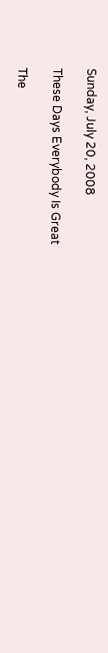Sunday, July 20, 2008

These Days Everybody Is Great

The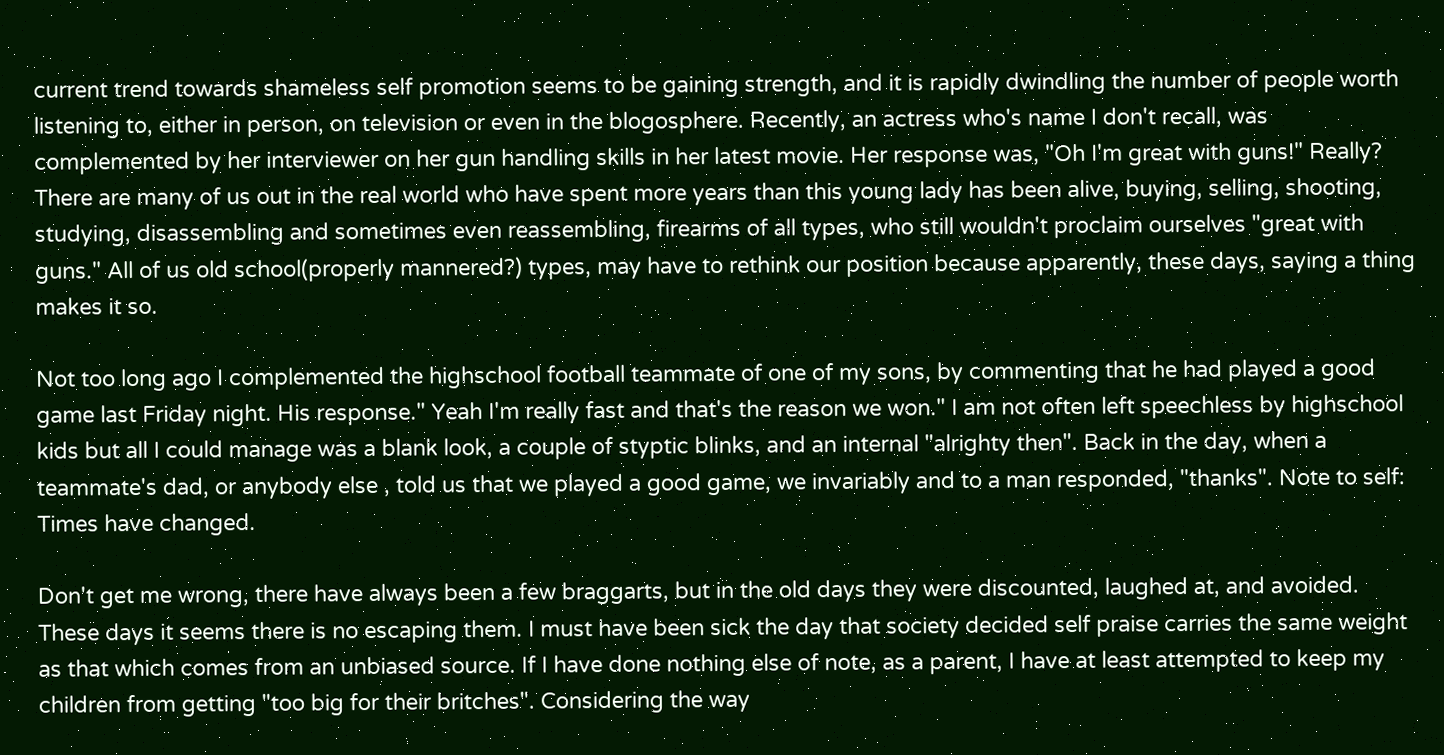current trend towards shameless self promotion seems to be gaining strength, and it is rapidly dwindling the number of people worth listening to, either in person, on television or even in the blogosphere. Recently, an actress who's name I don't recall, was complemented by her interviewer on her gun handling skills in her latest movie. Her response was, "Oh I'm great with guns!" Really? There are many of us out in the real world who have spent more years than this young lady has been alive, buying, selling, shooting, studying, disassembling and sometimes even reassembling, firearms of all types, who still wouldn't proclaim ourselves "great with guns." All of us old school(properly mannered?) types, may have to rethink our position because apparently, these days, saying a thing makes it so.

Not too long ago I complemented the highschool football teammate of one of my sons, by commenting that he had played a good game last Friday night. His response." Yeah I'm really fast and that's the reason we won." I am not often left speechless by highschool kids but all I could manage was a blank look, a couple of styptic blinks, and an internal "alrighty then". Back in the day, when a teammate's dad, or anybody else , told us that we played a good game, we invariably and to a man responded, "thanks". Note to self: Times have changed.

Don't get me wrong, there have always been a few braggarts, but in the old days they were discounted, laughed at, and avoided. These days it seems there is no escaping them. I must have been sick the day that society decided self praise carries the same weight as that which comes from an unbiased source. If I have done nothing else of note, as a parent, I have at least attempted to keep my children from getting "too big for their britches". Considering the way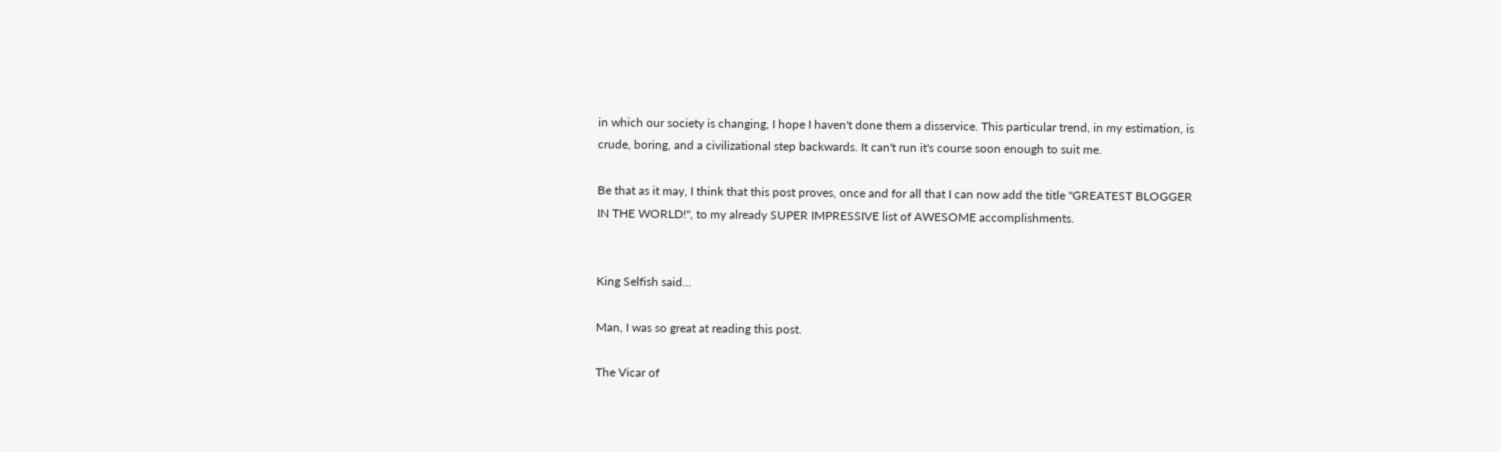in which our society is changing, I hope I haven't done them a disservice. This particular trend, in my estimation, is crude, boring, and a civilizational step backwards. It can't run it's course soon enough to suit me.

Be that as it may, I think that this post proves, once and for all that I can now add the title "GREATEST BLOGGER IN THE WORLD!", to my already SUPER IMPRESSIVE list of AWESOME accomplishments.


King Selfish said...

Man, I was so great at reading this post.

The Vicar of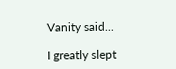Vanity said...

I greatly slept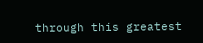through this greatest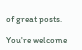of great posts.

You're welcome